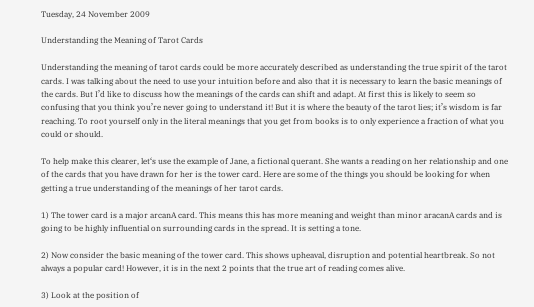Tuesday, 24 November 2009

Understanding the Meaning of Tarot Cards

Understanding the meaning of tarot cards could be more accurately described as understanding the true spirit of the tarot cards. I was talking about the need to use your intuition before and also that it is necessary to learn the basic meanings of the cards. But I’d like to discuss how the meanings of the cards can shift and adapt. At first this is likely to seem so confusing that you think you’re never going to understand it! But it is where the beauty of the tarot lies; it’s wisdom is far reaching. To root yourself only in the literal meanings that you get from books is to only experience a fraction of what you could or should.

To help make this clearer, let‘s use the example of Jane, a fictional querant. She wants a reading on her relationship and one of the cards that you have drawn for her is the tower card. Here are some of the things you should be looking for when getting a true understanding of the meanings of her tarot cards.

1) The tower card is a major arcanA card. This means this has more meaning and weight than minor aracanA cards and is going to be highly influential on surrounding cards in the spread. It is setting a tone.

2) Now consider the basic meaning of the tower card. This shows upheaval, disruption and potential heartbreak. So not always a popular card! However, it is in the next 2 points that the true art of reading comes alive.

3) Look at the position of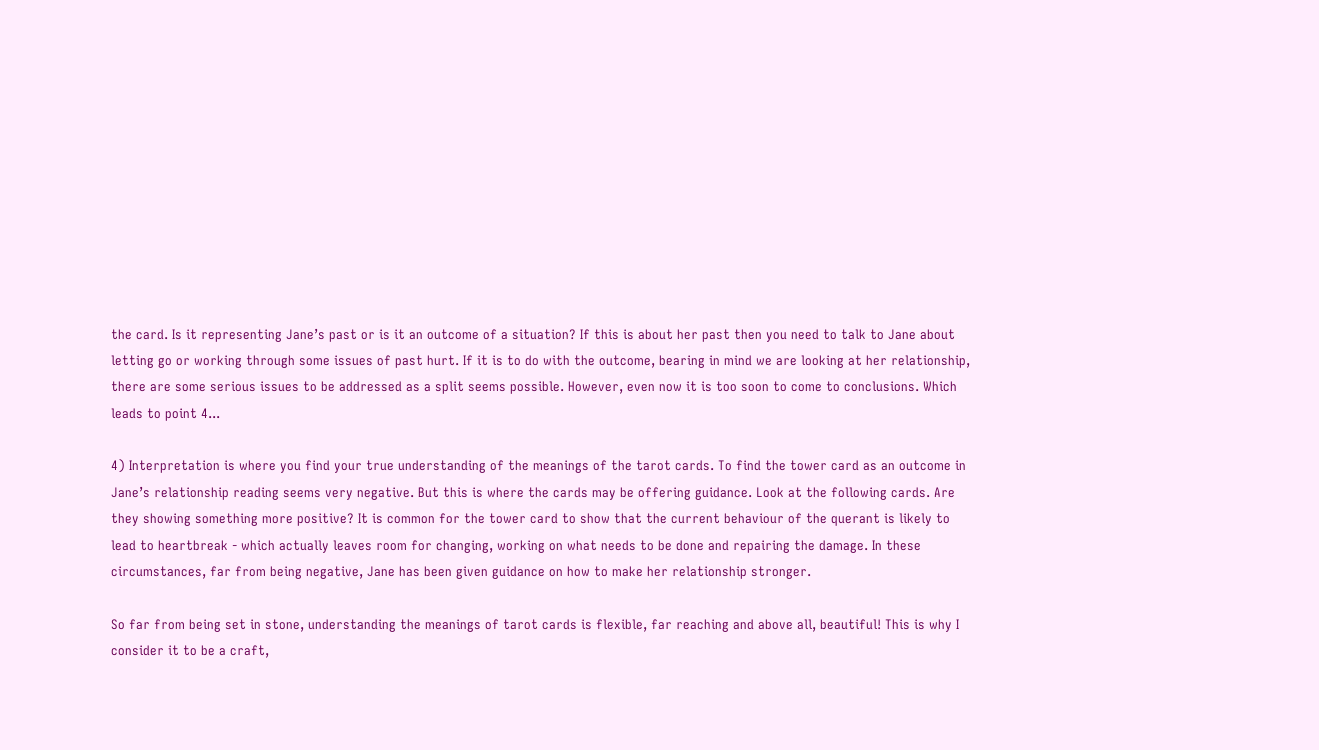the card. Is it representing Jane’s past or is it an outcome of a situation? If this is about her past then you need to talk to Jane about letting go or working through some issues of past hurt. If it is to do with the outcome, bearing in mind we are looking at her relationship, there are some serious issues to be addressed as a split seems possible. However, even now it is too soon to come to conclusions. Which leads to point 4...

4) Interpretation is where you find your true understanding of the meanings of the tarot cards. To find the tower card as an outcome in Jane’s relationship reading seems very negative. But this is where the cards may be offering guidance. Look at the following cards. Are they showing something more positive? It is common for the tower card to show that the current behaviour of the querant is likely to lead to heartbreak - which actually leaves room for changing, working on what needs to be done and repairing the damage. In these circumstances, far from being negative, Jane has been given guidance on how to make her relationship stronger.

So far from being set in stone, understanding the meanings of tarot cards is flexible, far reaching and above all, beautiful! This is why I consider it to be a craft,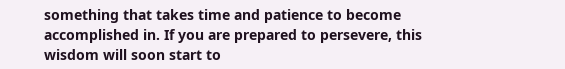something that takes time and patience to become accomplished in. If you are prepared to persevere, this wisdom will soon start to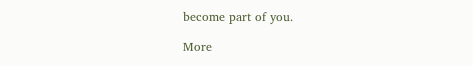become part of you.

More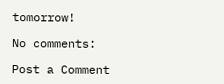tomorrow!

No comments:

Post a Comment